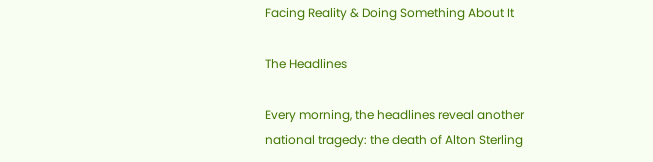Facing Reality & Doing Something About It

The Headlines

Every morning, the headlines reveal another national tragedy: the death of Alton Sterling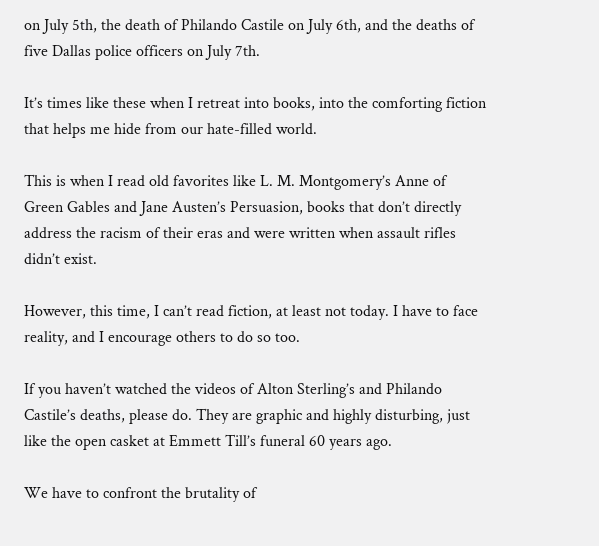on July 5th, the death of Philando Castile on July 6th, and the deaths of five Dallas police officers on July 7th.

It’s times like these when I retreat into books, into the comforting fiction that helps me hide from our hate-filled world.

This is when I read old favorites like L. M. Montgomery’s Anne of Green Gables and Jane Austen’s Persuasion, books that don’t directly address the racism of their eras and were written when assault rifles didn’t exist.

However, this time, I can’t read fiction, at least not today. I have to face reality, and I encourage others to do so too.

If you haven’t watched the videos of Alton Sterling’s and Philando Castile’s deaths, please do. They are graphic and highly disturbing, just like the open casket at Emmett Till’s funeral 60 years ago.

We have to confront the brutality of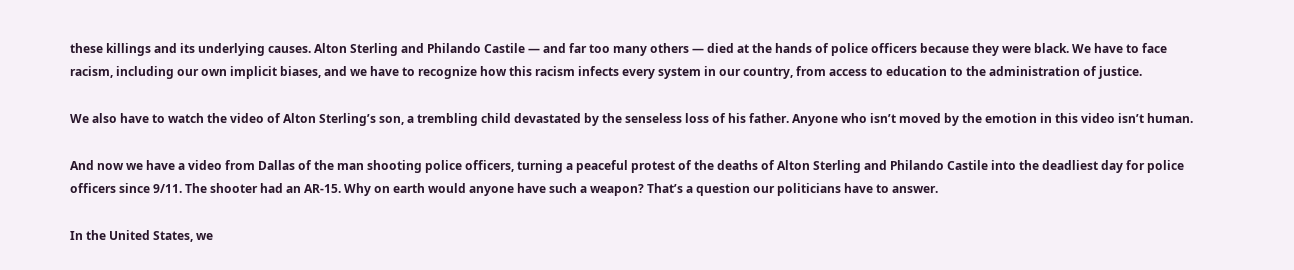these killings and its underlying causes. Alton Sterling and Philando Castile — and far too many others — died at the hands of police officers because they were black. We have to face racism, including our own implicit biases, and we have to recognize how this racism infects every system in our country, from access to education to the administration of justice.

We also have to watch the video of Alton Sterling’s son, a trembling child devastated by the senseless loss of his father. Anyone who isn’t moved by the emotion in this video isn’t human.

And now we have a video from Dallas of the man shooting police officers, turning a peaceful protest of the deaths of Alton Sterling and Philando Castile into the deadliest day for police officers since 9/11. The shooter had an AR-15. Why on earth would anyone have such a weapon? That’s a question our politicians have to answer.

In the United States, we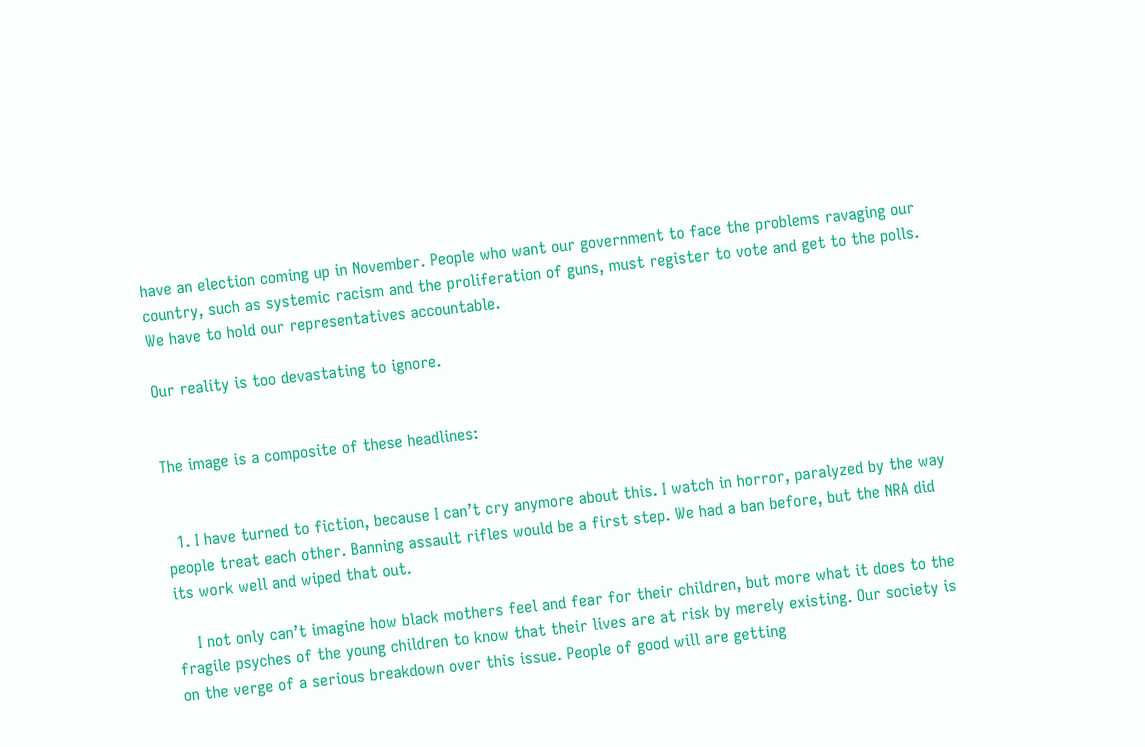have an election coming up in November. People who want our government to face the problems ravaging our country, such as systemic racism and the proliferation of guns, must register to vote and get to the polls. We have to hold our representatives accountable.

Our reality is too devastating to ignore.


The image is a composite of these headlines:


  1. I have turned to fiction, because I can’t cry anymore about this. I watch in horror, paralyzed by the way people treat each other. Banning assault rifles would be a first step. We had a ban before, but the NRA did its work well and wiped that out.

    I not only can’t imagine how black mothers feel and fear for their children, but more what it does to the fragile psyches of the young children to know that their lives are at risk by merely existing. Our society is on the verge of a serious breakdown over this issue. People of good will are getting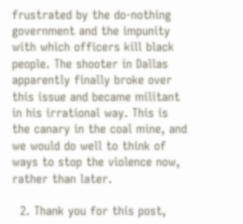frustrated by the do-nothing government and the impunity with which officers kill black people. The shooter in Dallas apparently finally broke over this issue and became militant in his irrational way. This is the canary in the coal mine, and we would do well to think of ways to stop the violence now, rather than later.

  2. Thank you for this post,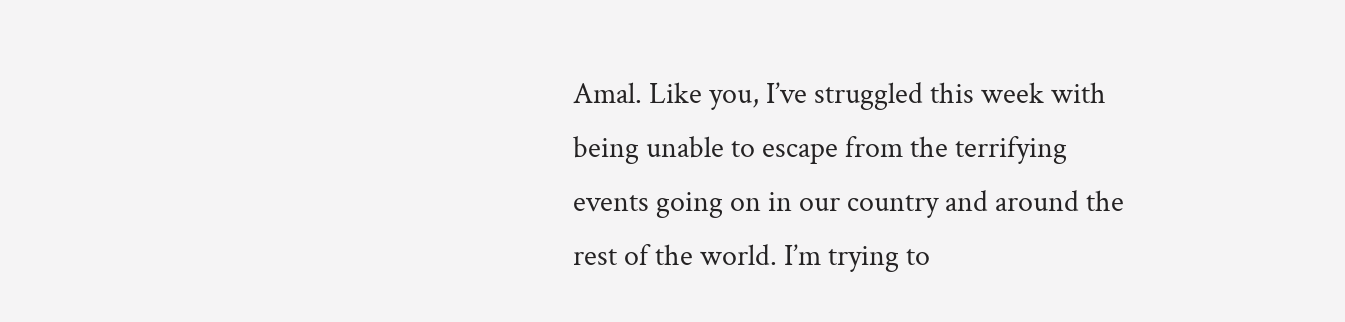Amal. Like you, I’ve struggled this week with being unable to escape from the terrifying events going on in our country and around the rest of the world. I’m trying to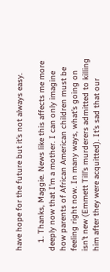have hope for the future but it’s not always easy.

    1. Thanks, Maggie. News like this affects me more deeply now that I’m a mother. I can only imagine how parents of African American children must be feeling right now. In many ways, what’s going on isn’t new (Emmett Till’s murderers admitted to killing him after they were acquitted). It’s sad that our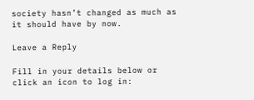society hasn’t changed as much as it should have by now.

Leave a Reply

Fill in your details below or click an icon to log in: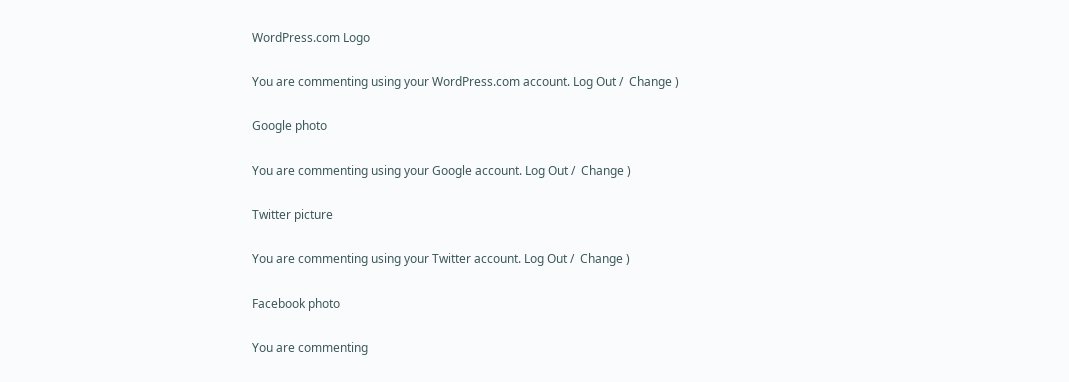WordPress.com Logo

You are commenting using your WordPress.com account. Log Out /  Change )

Google photo

You are commenting using your Google account. Log Out /  Change )

Twitter picture

You are commenting using your Twitter account. Log Out /  Change )

Facebook photo

You are commenting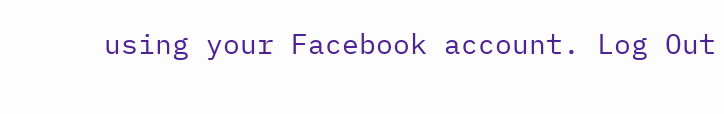using your Facebook account. Log Out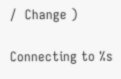/  Change )

Connecting to %s